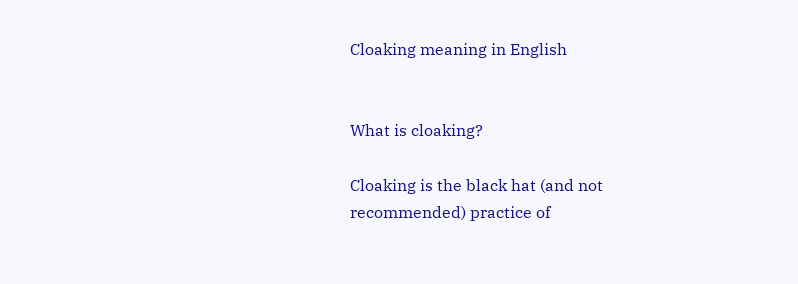Cloaking meaning in English


What is cloaking?

Cloaking is the black hat (and not recommended) practice of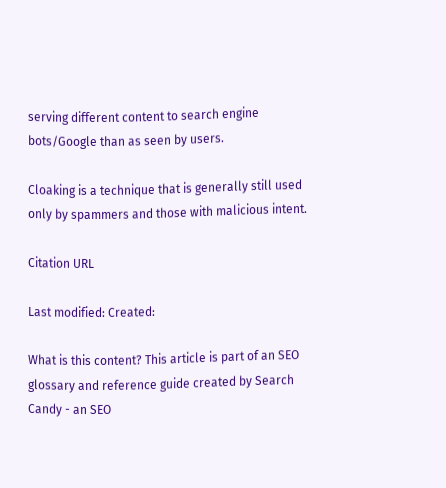serving different content to search engine bots/Google than as seen by users.

Cloaking is a technique that is generally still used only by spammers and those with malicious intent.

Citation URL

Last modified: Created:

What is this content? This article is part of an SEO glossary and reference guide created by Search Candy - an SEO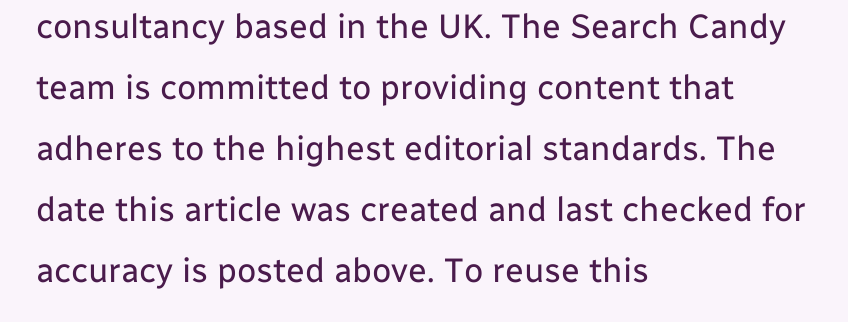consultancy based in the UK. The Search Candy team is committed to providing content that adheres to the highest editorial standards. The date this article was created and last checked for accuracy is posted above. To reuse this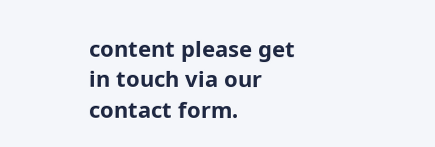content please get in touch via our contact form.